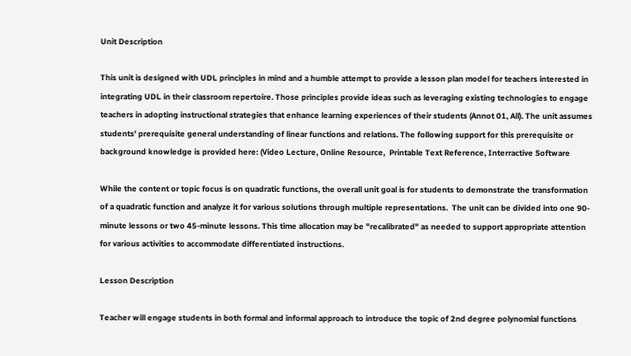Unit Description

This unit is designed with UDL principles in mind and a humble attempt to provide a lesson plan model for teachers interested in integrating UDL in their classroom repertoire. Those principles provide ideas such as leveraging existing technologies to engage teachers in adopting instructional strategies that enhance learning experiences of their students (Annot 01, All). The unit assumes students' prerequisite general understanding of linear functions and relations. The following support for this prerequisite or background knowledge is provided here: (Video Lecture, Online Resource,  Printable Text Reference, Interractive Software

While the content or topic focus is on quadratic functions, the overall unit goal is for students to demonstrate the transformation of a quadratic function and analyze it for various solutions through multiple representations.  The unit can be divided into one 90-minute lessons or two 45-minute lessons. This time allocation may be "recalibrated" as needed to support appropriate attention for various activities to accommodate differentiated instructions.

Lesson Description

Teacher will engage students in both formal and informal approach to introduce the topic of 2nd degree polynomial functions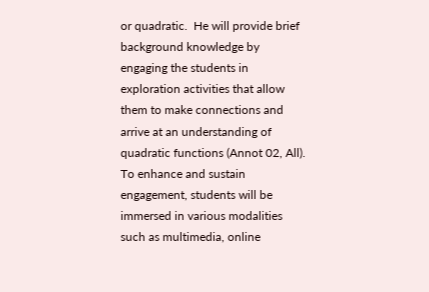or quadratic.  He will provide brief background knowledge by engaging the students in exploration activities that allow them to make connections and arrive at an understanding of quadratic functions (Annot 02, All). To enhance and sustain engagement, students will be immersed in various modalities such as multimedia, online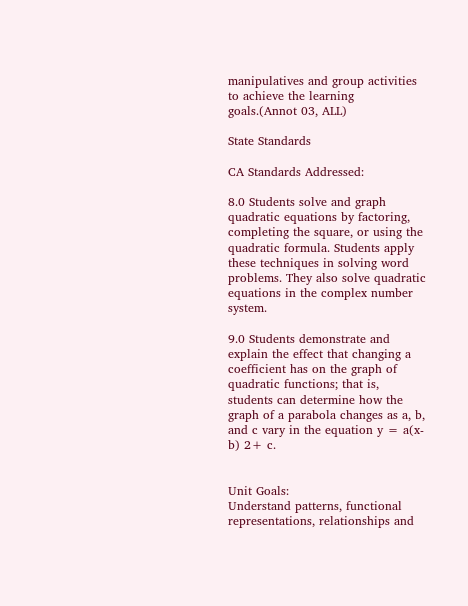manipulatives and group activities to achieve the learning goals.(Annot 03, ALL)

State Standards

CA Standards Addressed:

8.0 Students solve and graph quadratic equations by factoring, completing the square, or using the quadratic formula. Students apply these techniques in solving word problems. They also solve quadratic equations in the complex number system.

9.0 Students demonstrate and explain the effect that changing a coefficient has on the graph of quadratic functions; that is, students can determine how the graph of a parabola changes as a, b, and c vary in the equation y = a(x-b) 2+ c.


Unit Goals:
Understand patterns, functional representations, relationships and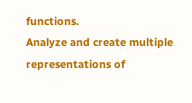functions.
Analyze and create multiple representations of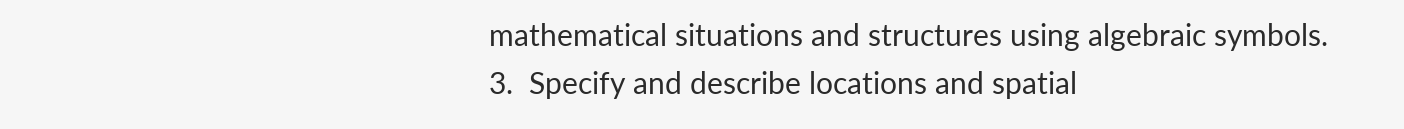mathematical situations and structures using algebraic symbols.
3.  Specify and describe locations and spatial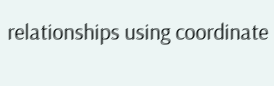relationships using coordinate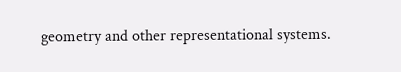geometry and other representational systems.